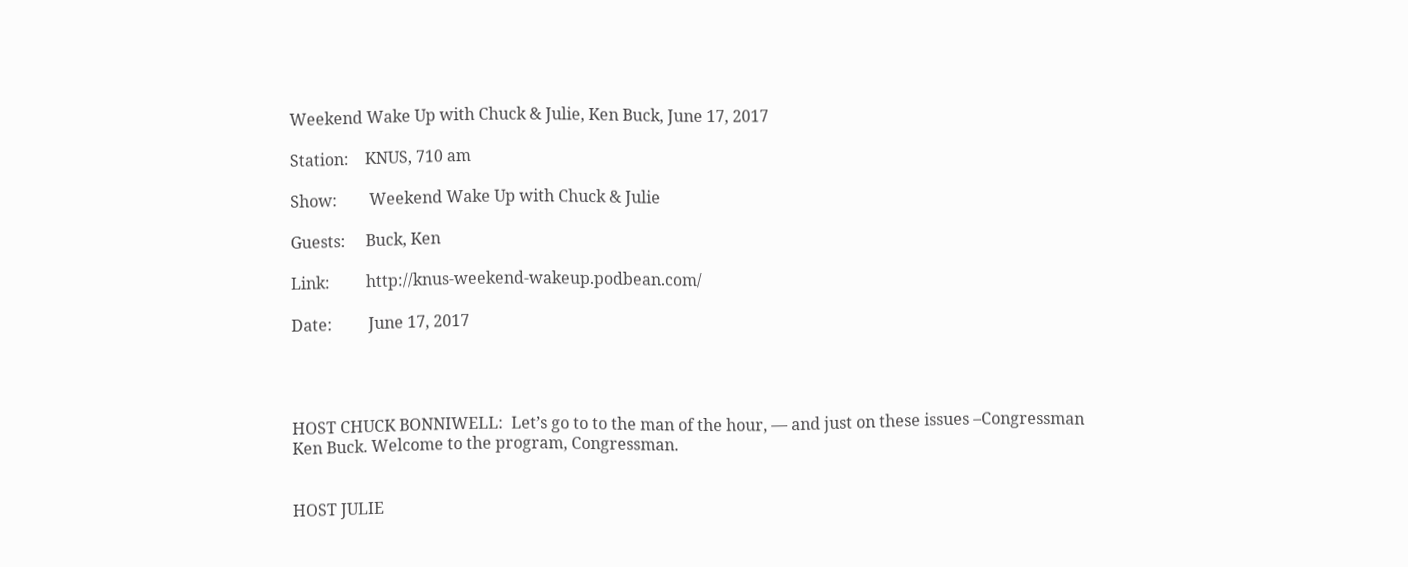Weekend Wake Up with Chuck & Julie, Ken Buck, June 17, 2017

Station:    KNUS, 710 am

Show:        Weekend Wake Up with Chuck & Julie

Guests:     Buck, Ken

Link:         http://knus-weekend-wakeup.podbean.com/

Date:         June 17, 2017




HOST CHUCK BONNIWELL:  Let’s go to to the man of the hour, — and just on these issues –Congressman Ken Buck. Welcome to the program, Congressman.


HOST JULIE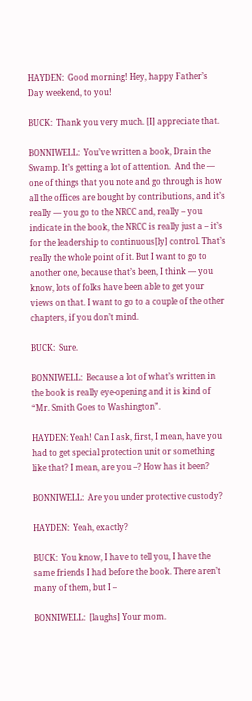HAYDEN:  Good morning! Hey, happy Father’s Day weekend, to you!

BUCK:  Thank you very much. [I] appreciate that.

BONNIWELL:  You’ve written a book, Drain the Swamp. It’s getting a lot of attention.  And the — one of things that you note and go through is how all the offices are bought by contributions, and it’s really — you go to the NRCC and, really – you indicate in the book, the NRCC is really just a – it’s for the leadership to continuous[ly] control. That’s really the whole point of it. But I want to go to another one, because that’s been, I think — you know, lots of folks have been able to get your views on that. I want to go to a couple of the other chapters, if you don’t mind.

BUCK:  Sure.

BONNIWELL:  Because a lot of what’s written in the book is really eye-opening and it is kind of “Mr. Smith Goes to Washington”.

HAYDEN: Yeah! Can I ask, first, I mean, have you had to get special protection unit or something like that? I mean, are you –? How has it been?

BONNIWELL:  Are you under protective custody?

HAYDEN:  Yeah, exactly?

BUCK:  You know, I have to tell you, I have the same friends I had before the book. There aren’t many of them, but I –

BONNIWELL:  [laughs] Your mom.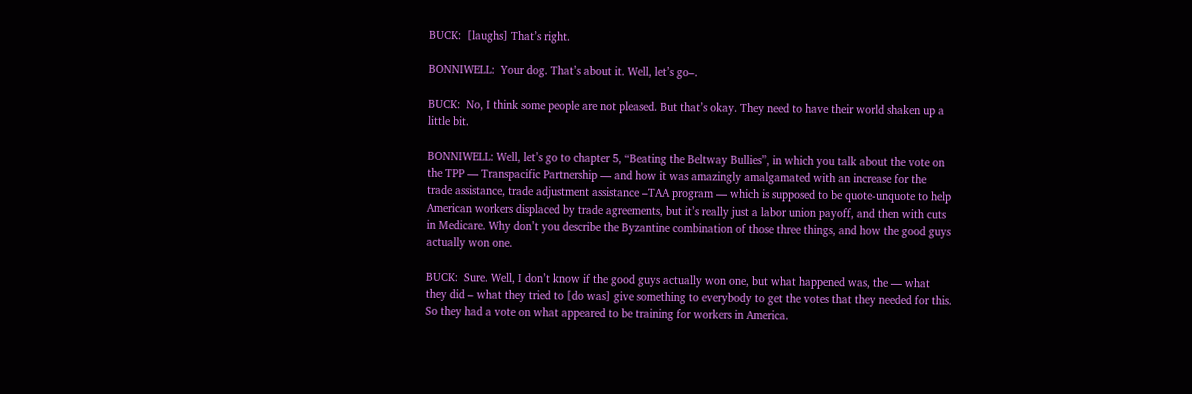BUCK:  [laughs] That’s right.

BONNIWELL:  Your dog. That’s about it. Well, let’s go–.

BUCK:  No, I think some people are not pleased. But that’s okay. They need to have their world shaken up a little bit.

BONNIWELL: Well, let’s go to chapter 5, “Beating the Beltway Bullies”, in which you talk about the vote on the TPP — Transpacific Partnership — and how it was amazingly amalgamated with an increase for the trade assistance, trade adjustment assistance –TAA program — which is supposed to be quote-unquote to help American workers displaced by trade agreements, but it’s really just a labor union payoff, and then with cuts in Medicare. Why don’t you describe the Byzantine combination of those three things, and how the good guys actually won one.

BUCK:  Sure. Well, I don’t know if the good guys actually won one, but what happened was, the — what they did – what they tried to [do was] give something to everybody to get the votes that they needed for this. So they had a vote on what appeared to be training for workers in America.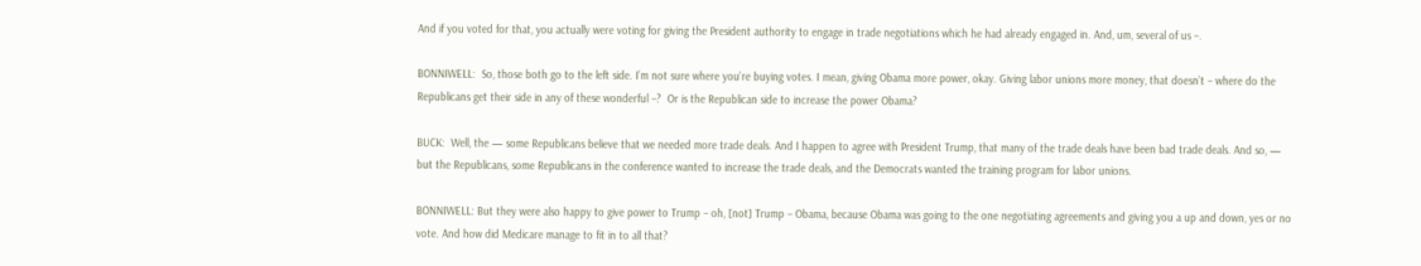And if you voted for that, you actually were voting for giving the President authority to engage in trade negotiations which he had already engaged in. And, um, several of us –.

BONNIWELL:  So, those both go to the left side. I’m not sure where you’re buying votes. I mean, giving Obama more power, okay. Giving labor unions more money, that doesn’t – where do the Republicans get their side in any of these wonderful –?  Or is the Republican side to increase the power Obama?

BUCK:  Well, the — some Republicans believe that we needed more trade deals. And I happen to agree with President Trump, that many of the trade deals have been bad trade deals. And so, — but the Republicans, some Republicans in the conference wanted to increase the trade deals, and the Democrats wanted the training program for labor unions.

BONNIWELL: But they were also happy to give power to Trump – oh, [not] Trump – Obama, because Obama was going to the one negotiating agreements and giving you a up and down, yes or no vote. And how did Medicare manage to fit in to all that?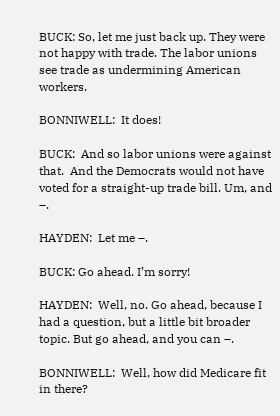BUCK: So, let me just back up. They were not happy with trade. The labor unions see trade as undermining American workers.

BONNIWELL:  It does!

BUCK:  And so labor unions were against that.  And the Democrats would not have voted for a straight-up trade bill. Um, and –.

HAYDEN:  Let me –.

BUCK: Go ahead. I’m sorry!

HAYDEN:  Well, no. Go ahead, because I had a question, but a little bit broader topic. But go ahead, and you can –.

BONNIWELL:  Well, how did Medicare fit in there?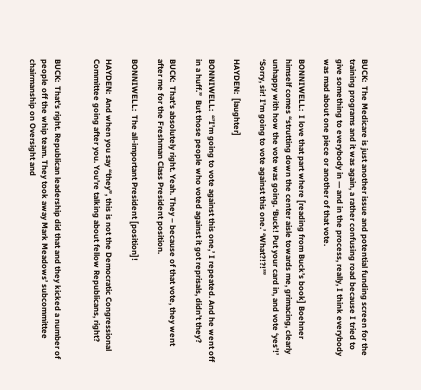BUCK:  The Medicare is just another issue and potential funding screen for the training programs and it was again, a rather confusing road because I tried to give something to everybody in — and in the process, really, I think everybody was mad about one piece or another of that vote.

BONNIWELL:  I love that part where [reading from Buck’s book] Boehner himself comes “strutting down the center aisle towards me, grimacing, clearly unhappy with how the vote was going. ‘Buck! Put your card in, and vote ‘yes’!’ ‘Sorry, sir! I’m going to vote against this one.’ ‘What?!?!’”

HAYDEN:  [laughter]

BONNIWELL:  “’I’m going to vote against this one,’ I repeated. And he went off in a huff.”  But those people who voted against it got reprisals, didn’t they?

BUCK:  That’s absolutely right. Yeah. They – because of that vote, they went after me for the Freshman Class President position.

BONNIWELL:  The all-important President [position]!

HAYDEN:  And when you say “they”, this is not the Democratic Congressional Committee going after you. You’re talking about fellow Republicans, right?


BUCK:  That’s right. Republican leadership did that and they kicked a number of people off the whip team. They took away Mark Meadows’ subcommittee chairmanship on Oversight and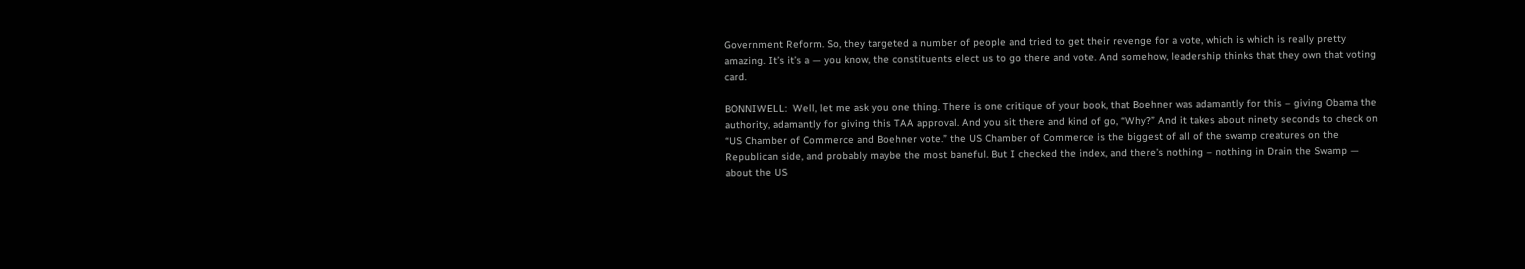Government Reform. So, they targeted a number of people and tried to get their revenge for a vote, which is which is really pretty amazing. It’s it’s a — you know, the constituents elect us to go there and vote. And somehow, leadership thinks that they own that voting card.

BONNIWELL:  Well, let me ask you one thing. There is one critique of your book, that Boehner was adamantly for this – giving Obama the authority, adamantly for giving this TAA approval. And you sit there and kind of go, “Why?” And it takes about ninety seconds to check on “US Chamber of Commerce and Boehner vote.” the US Chamber of Commerce is the biggest of all of the swamp creatures on the Republican side, and probably maybe the most baneful. But I checked the index, and there’s nothing – nothing in Drain the Swamp — about the US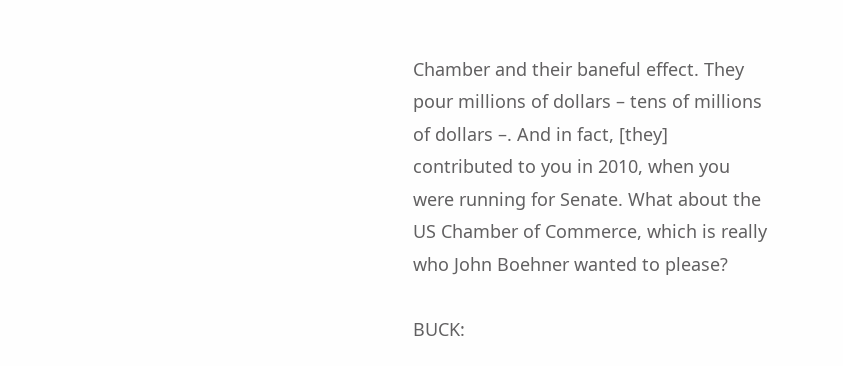Chamber and their baneful effect. They pour millions of dollars – tens of millions of dollars –. And in fact, [they] contributed to you in 2010, when you were running for Senate. What about the US Chamber of Commerce, which is really who John Boehner wanted to please?

BUCK: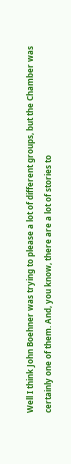Well I think John Boehner was trying to please a lot of different groups, but the Chamber was certainly one of them. And, you know, there are a lot of stories to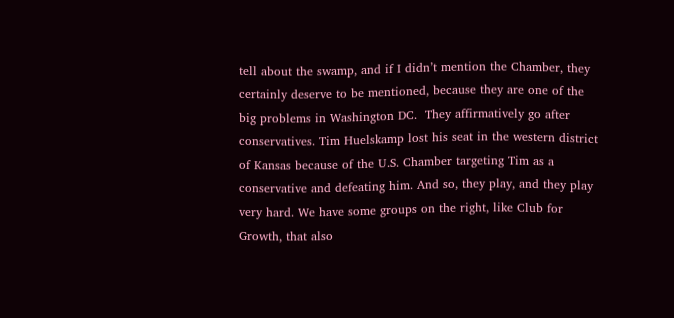tell about the swamp, and if I didn’t mention the Chamber, they certainly deserve to be mentioned, because they are one of the big problems in Washington DC.  They affirmatively go after conservatives. Tim Huelskamp lost his seat in the western district of Kansas because of the U.S. Chamber targeting Tim as a conservative and defeating him. And so, they play, and they play very hard. We have some groups on the right, like Club for Growth, that also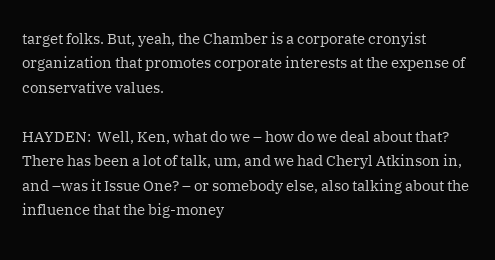target folks. But, yeah, the Chamber is a corporate cronyist organization that promotes corporate interests at the expense of conservative values.

HAYDEN:  Well, Ken, what do we – how do we deal about that? There has been a lot of talk, um, and we had Cheryl Atkinson in, and –was it Issue One? – or somebody else, also talking about the influence that the big-money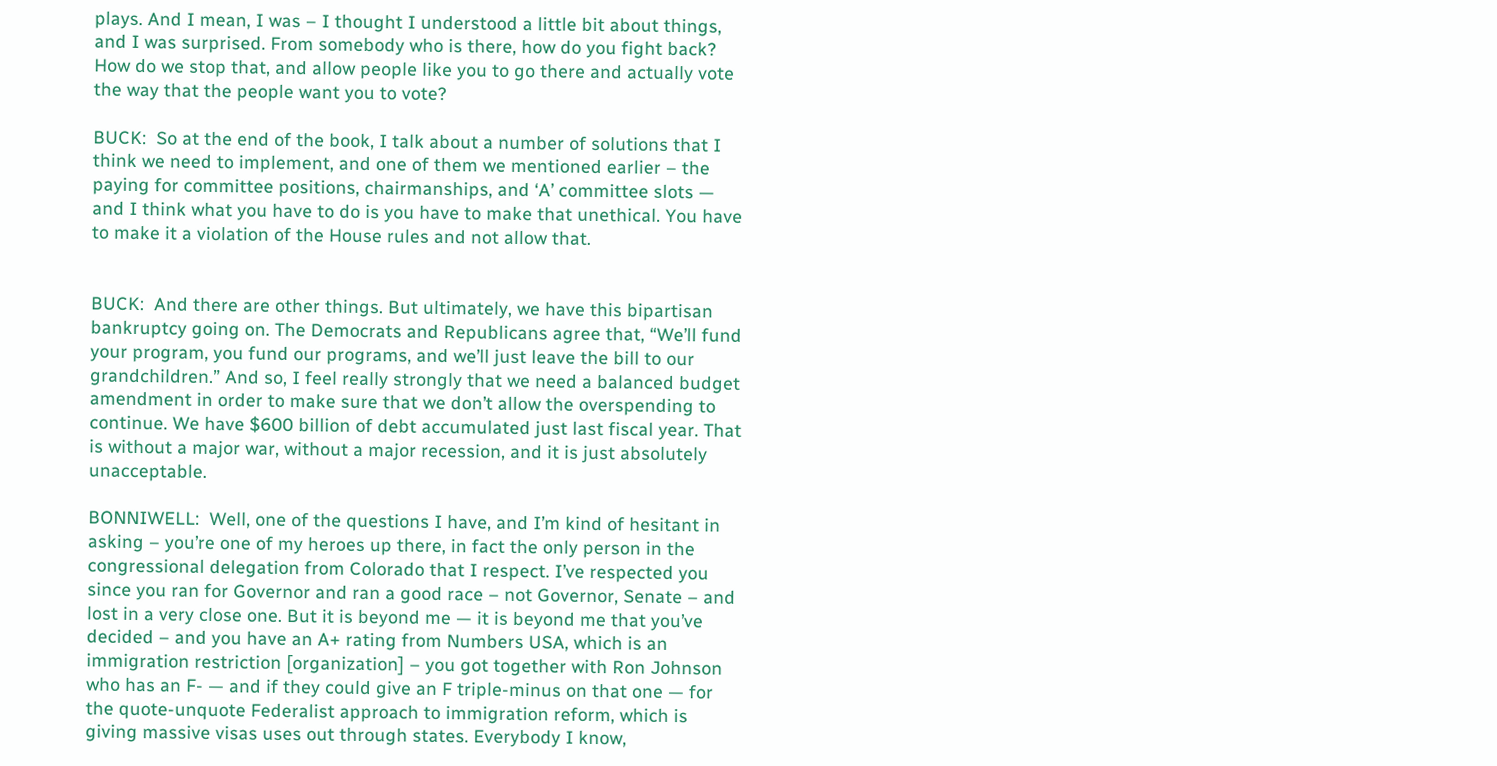plays. And I mean, I was – I thought I understood a little bit about things, and I was surprised. From somebody who is there, how do you fight back? How do we stop that, and allow people like you to go there and actually vote the way that the people want you to vote?

BUCK:  So at the end of the book, I talk about a number of solutions that I think we need to implement, and one of them we mentioned earlier – the paying for committee positions, chairmanships, and ‘A’ committee slots — and I think what you have to do is you have to make that unethical. You have to make it a violation of the House rules and not allow that.


BUCK:  And there are other things. But ultimately, we have this bipartisan bankruptcy going on. The Democrats and Republicans agree that, “We’ll fund your program, you fund our programs, and we’ll just leave the bill to our grandchildren.” And so, I feel really strongly that we need a balanced budget amendment in order to make sure that we don’t allow the overspending to continue. We have $600 billion of debt accumulated just last fiscal year. That is without a major war, without a major recession, and it is just absolutely unacceptable.

BONNIWELL:  Well, one of the questions I have, and I’m kind of hesitant in asking – you’re one of my heroes up there, in fact the only person in the congressional delegation from Colorado that I respect. I’ve respected you since you ran for Governor and ran a good race – not Governor, Senate – and lost in a very close one. But it is beyond me — it is beyond me that you’ve decided – and you have an A+ rating from Numbers USA, which is an immigration restriction [organization] – you got together with Ron Johnson who has an F- — and if they could give an F triple-minus on that one — for the quote-unquote Federalist approach to immigration reform, which is giving massive visas uses out through states. Everybody I know,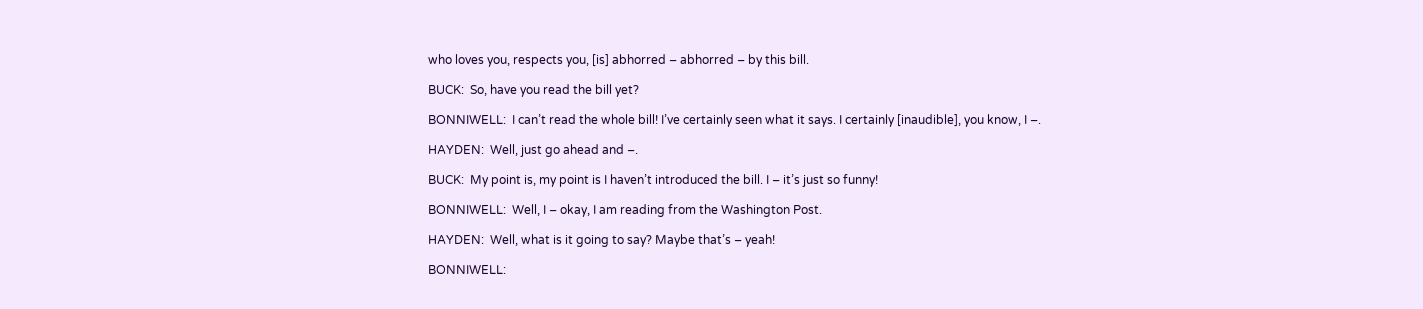who loves you, respects you, [is] abhorred – abhorred – by this bill.

BUCK:  So, have you read the bill yet?

BONNIWELL:  I can’t read the whole bill! I’ve certainly seen what it says. I certainly [inaudible], you know, I –.

HAYDEN:  Well, just go ahead and –.

BUCK:  My point is, my point is I haven’t introduced the bill. I – it’s just so funny!

BONNIWELL:  Well, I – okay, I am reading from the Washington Post.

HAYDEN:  Well, what is it going to say? Maybe that’s – yeah!

BONNIWELL: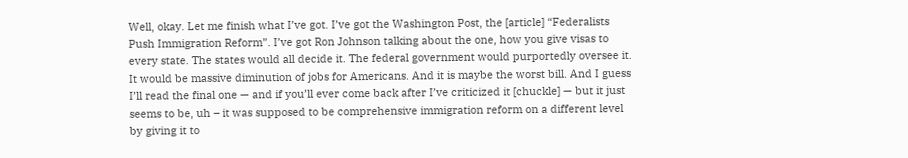Well, okay. Let me finish what I’ve got. I’ve got the Washington Post, the [article] “Federalists Push Immigration Reform”. I’ve got Ron Johnson talking about the one, how you give visas to every state. The states would all decide it. The federal government would purportedly oversee it. It would be massive diminution of jobs for Americans. And it is maybe the worst bill. And I guess I’ll read the final one — and if you’ll ever come back after I’ve criticized it [chuckle] — but it just seems to be, uh – it was supposed to be comprehensive immigration reform on a different level by giving it to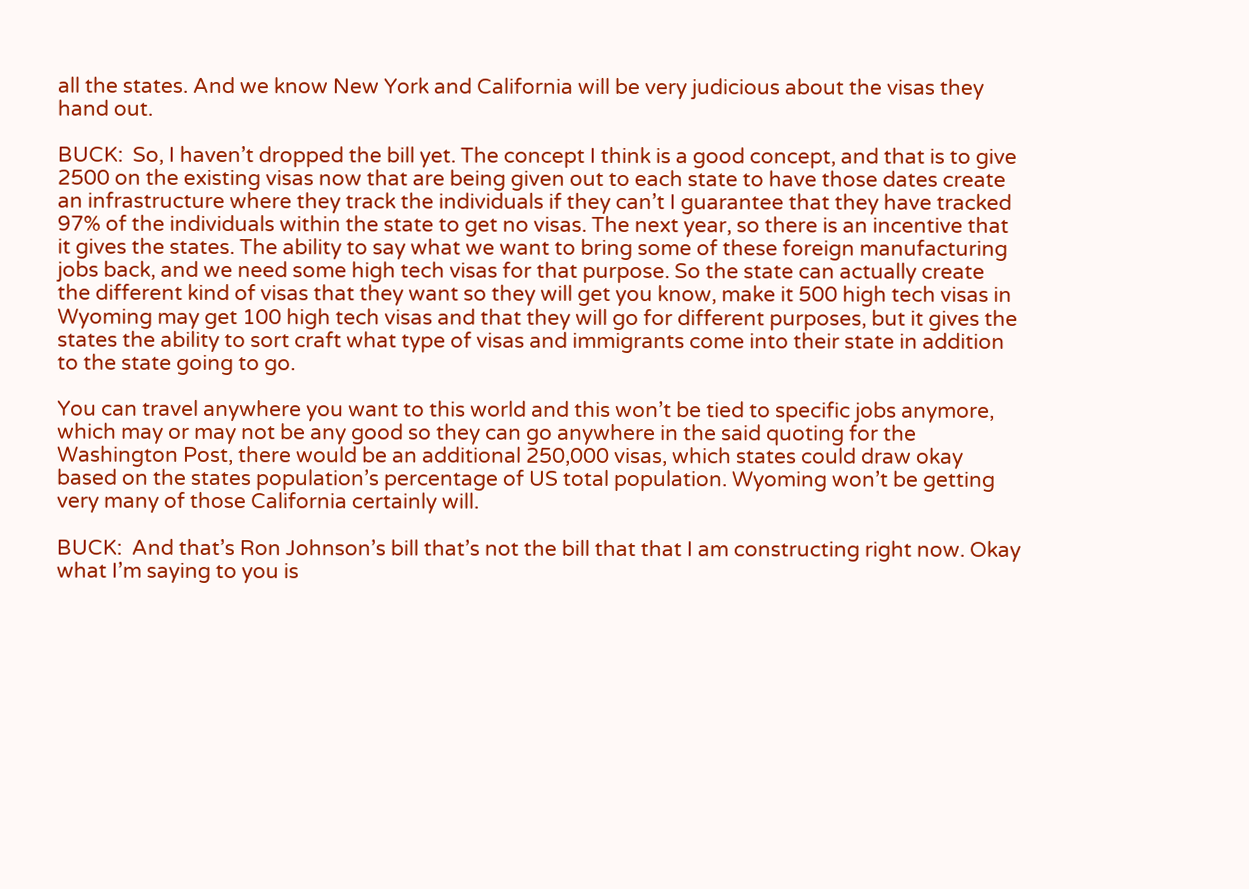all the states. And we know New York and California will be very judicious about the visas they hand out.

BUCK:  So, I haven’t dropped the bill yet. The concept I think is a good concept, and that is to give 2500 on the existing visas now that are being given out to each state to have those dates create an infrastructure where they track the individuals if they can’t I guarantee that they have tracked 97% of the individuals within the state to get no visas. The next year, so there is an incentive that it gives the states. The ability to say what we want to bring some of these foreign manufacturing jobs back, and we need some high tech visas for that purpose. So the state can actually create the different kind of visas that they want so they will get you know, make it 500 high tech visas in Wyoming may get 100 high tech visas and that they will go for different purposes, but it gives the states the ability to sort craft what type of visas and immigrants come into their state in addition to the state going to go.

You can travel anywhere you want to this world and this won’t be tied to specific jobs anymore, which may or may not be any good so they can go anywhere in the said quoting for the Washington Post, there would be an additional 250,000 visas, which states could draw okay based on the states population’s percentage of US total population. Wyoming won’t be getting very many of those California certainly will.

BUCK:  And that’s Ron Johnson’s bill that’s not the bill that that I am constructing right now. Okay what I’m saying to you is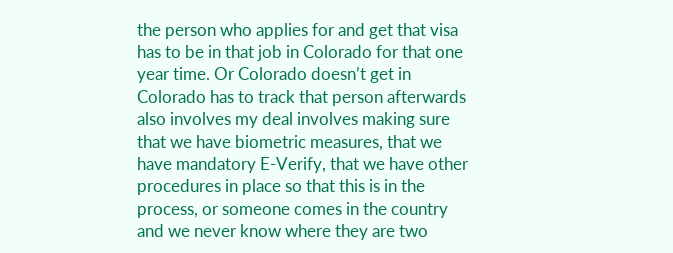the person who applies for and get that visa has to be in that job in Colorado for that one year time. Or Colorado doesn’t get in Colorado has to track that person afterwards also involves my deal involves making sure that we have biometric measures, that we have mandatory E-Verify, that we have other procedures in place so that this is in the process, or someone comes in the country and we never know where they are two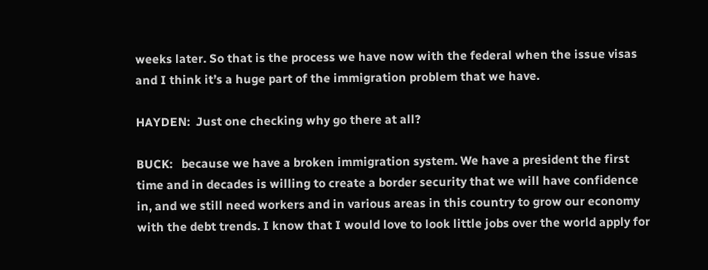weeks later. So that is the process we have now with the federal when the issue visas and I think it’s a huge part of the immigration problem that we have.

HAYDEN:  Just one checking why go there at all?

BUCK:   because we have a broken immigration system. We have a president the first time and in decades is willing to create a border security that we will have confidence in, and we still need workers and in various areas in this country to grow our economy with the debt trends. I know that I would love to look little jobs over the world apply for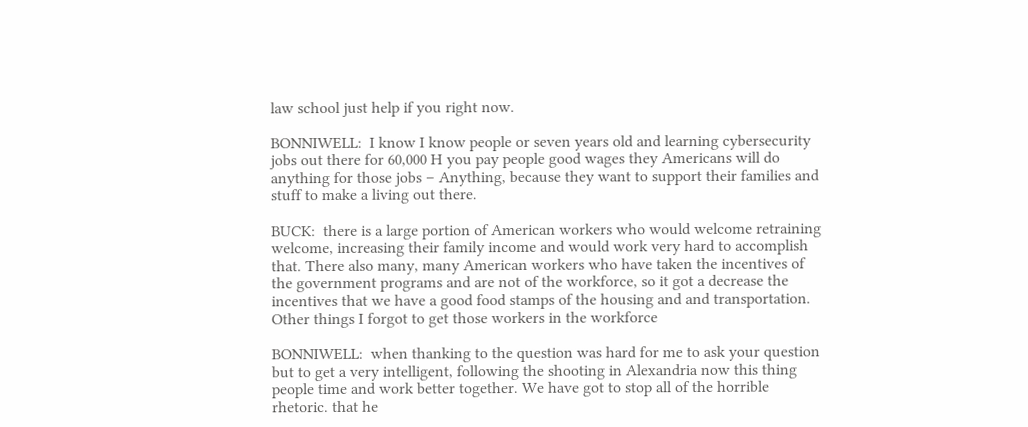law school just help if you right now.

BONNIWELL:  I know I know people or seven years old and learning cybersecurity jobs out there for 60,000 H you pay people good wages they Americans will do anything for those jobs – Anything, because they want to support their families and stuff to make a living out there.

BUCK:  there is a large portion of American workers who would welcome retraining welcome, increasing their family income and would work very hard to accomplish that. There also many, many American workers who have taken the incentives of the government programs and are not of the workforce, so it got a decrease the incentives that we have a good food stamps of the housing and and transportation. Other things I forgot to get those workers in the workforce

BONNIWELL:  when thanking to the question was hard for me to ask your question but to get a very intelligent, following the shooting in Alexandria now this thing people time and work better together. We have got to stop all of the horrible rhetoric. that he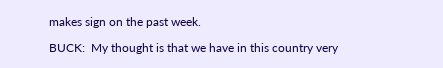makes sign on the past week.

BUCK:  My thought is that we have in this country very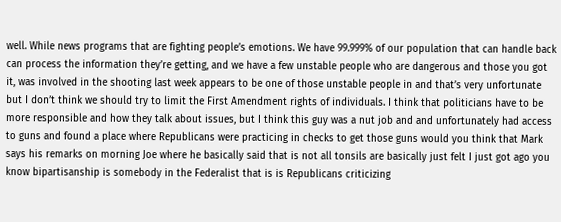well. While news programs that are fighting people’s emotions. We have 99.999% of our population that can handle back can process the information they’re getting, and we have a few unstable people who are dangerous and those you got it, was involved in the shooting last week appears to be one of those unstable people in and that’s very unfortunate but I don’t think we should try to limit the First Amendment rights of individuals. I think that politicians have to be more responsible and how they talk about issues, but I think this guy was a nut job and and unfortunately had access to guns and found a place where Republicans were practicing in checks to get those guns would you think that Mark says his remarks on morning Joe where he basically said that is not all tonsils are basically just felt I just got ago you know bipartisanship is somebody in the Federalist that is is Republicans criticizing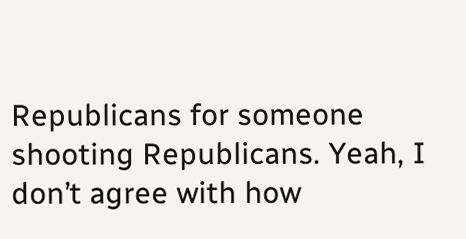Republicans for someone shooting Republicans. Yeah, I don’t agree with how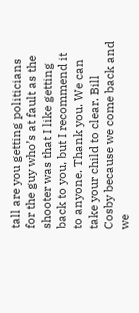tall are you getting politicians for the guy who’s at fault as the shooter was that I like getting back to you, but I recommend it to anyone. Thank you. We can take your child to clear. Bill Cosby because we come back and we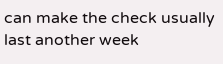can make the check usually last another week